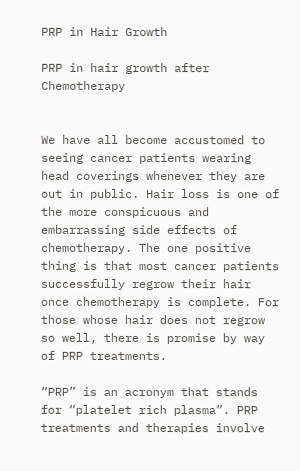PRP in Hair Growth

PRP in hair growth after Chemotherapy


We have all become accustomed to seeing cancer patients wearing head coverings whenever they are out in public. Hair loss is one of the more conspicuous and embarrassing side effects of chemotherapy. The one positive thing is that most cancer patients successfully regrow their hair once chemotherapy is complete. For those whose hair does not regrow so well, there is promise by way of PRP treatments.

“PRP” is an acronym that stands for “platelet rich plasma”. PRP treatments and therapies involve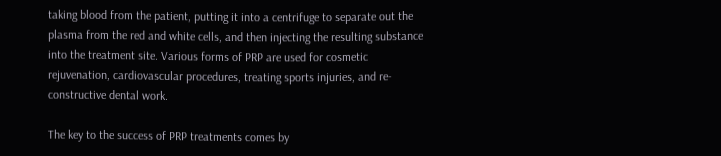taking blood from the patient, putting it into a centrifuge to separate out the plasma from the red and white cells, and then injecting the resulting substance into the treatment site. Various forms of PRP are used for cosmetic rejuvenation, cardiovascular procedures, treating sports injuries, and re-constructive dental work.

The key to the success of PRP treatments comes by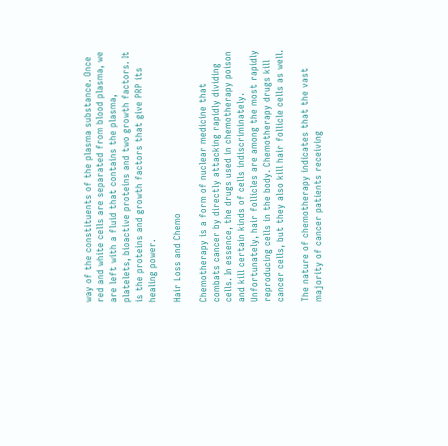way of the constituents of the plasma substance. Once red and white cells are separated from blood plasma, we are left with a fluid that contains the plasma, platelets, bioactive proteins and two growth factors. It is the proteins and growth factors that give PRP its healing power.

Hair Loss and Chemo

Chemotherapy is a form of nuclear medicine that combats cancer by directly attacking rapidly dividing cells. In essence, the drugs used in chemotherapy poison and kill certain kinds of cells indiscriminately. Unfortunately, hair follicles are among the most rapidly reproducing cells in the body. Chemotherapy drugs kill cancer cells, but they also kill hair follicle cells as well.

The nature of chemotherapy indicates that the vast majority of cancer patients receiving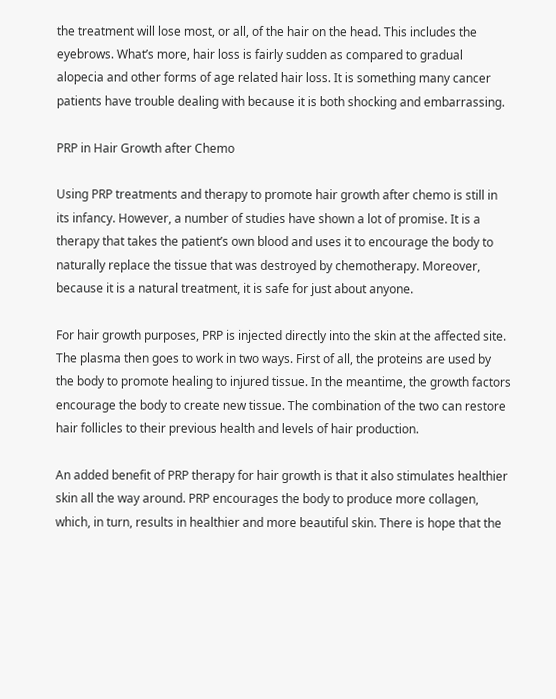the treatment will lose most, or all, of the hair on the head. This includes the eyebrows. What’s more, hair loss is fairly sudden as compared to gradual alopecia and other forms of age related hair loss. It is something many cancer patients have trouble dealing with because it is both shocking and embarrassing.

PRP in Hair Growth after Chemo

Using PRP treatments and therapy to promote hair growth after chemo is still in its infancy. However, a number of studies have shown a lot of promise. It is a therapy that takes the patient’s own blood and uses it to encourage the body to naturally replace the tissue that was destroyed by chemotherapy. Moreover, because it is a natural treatment, it is safe for just about anyone.

For hair growth purposes, PRP is injected directly into the skin at the affected site. The plasma then goes to work in two ways. First of all, the proteins are used by the body to promote healing to injured tissue. In the meantime, the growth factors encourage the body to create new tissue. The combination of the two can restore hair follicles to their previous health and levels of hair production.

An added benefit of PRP therapy for hair growth is that it also stimulates healthier skin all the way around. PRP encourages the body to produce more collagen, which, in turn, results in healthier and more beautiful skin. There is hope that the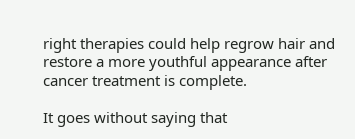right therapies could help regrow hair and restore a more youthful appearance after cancer treatment is complete.

It goes without saying that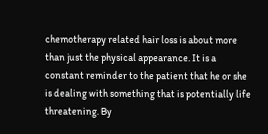chemotherapy related hair loss is about more than just the physical appearance. It is a constant reminder to the patient that he or she is dealing with something that is potentially life threatening. By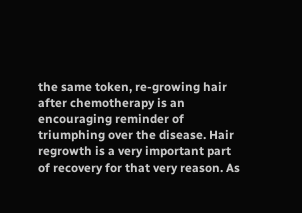the same token, re-growing hair after chemotherapy is an encouraging reminder of triumphing over the disease. Hair regrowth is a very important part of recovery for that very reason. As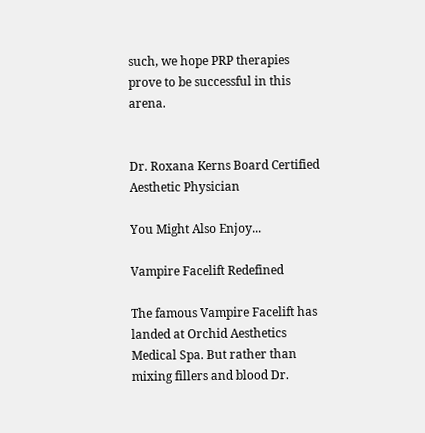such, we hope PRP therapies prove to be successful in this arena.


Dr. Roxana Kerns Board Certified Aesthetic Physician

You Might Also Enjoy...

Vampire Facelift Redefined

The famous Vampire Facelift has landed at Orchid Aesthetics Medical Spa. But rather than mixing fillers and blood Dr.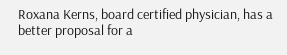Roxana Kerns, board certified physician, has a better proposal for a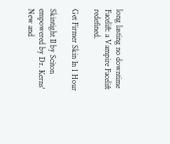long lasting no downtime Facelift: a Vampire Facelift redefined.

Get Firmer Skin In 1 Hour

Skintight II by Sciton empowered by Dr. Kerns' New and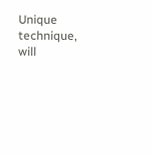Unique technique, will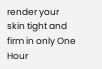render your skin tight and firm in only One Hour